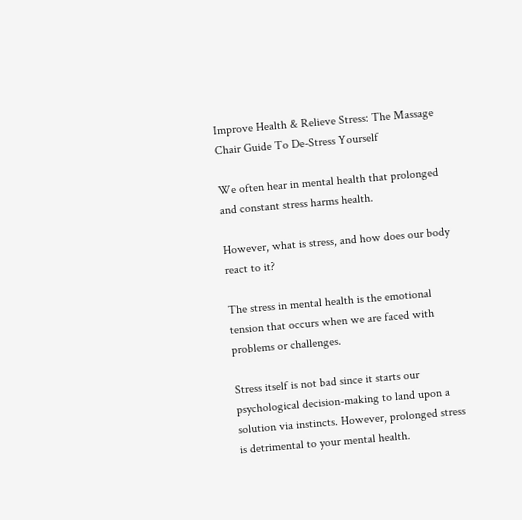Improve Health & Relieve Stress: The Massage Chair Guide To De-Stress Yourself

We often hear in mental health that prolonged and constant stress harms health.

However, what is stress, and how does our body react to it?

The stress in mental health is the emotional tension that occurs when we are faced with problems or challenges.

Stress itself is not bad since it starts our psychological decision-making to land upon a solution via instincts. However, prolonged stress is detrimental to your mental health.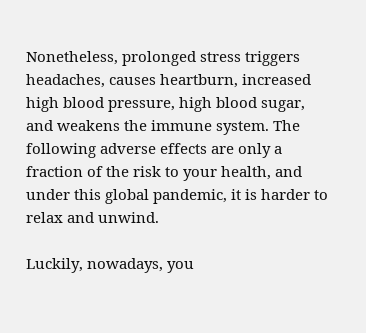Nonetheless, prolonged stress triggers headaches, causes heartburn, increased high blood pressure, high blood sugar, and weakens the immune system. The following adverse effects are only a fraction of the risk to your health, and under this global pandemic, it is harder to relax and unwind.

Luckily, nowadays, you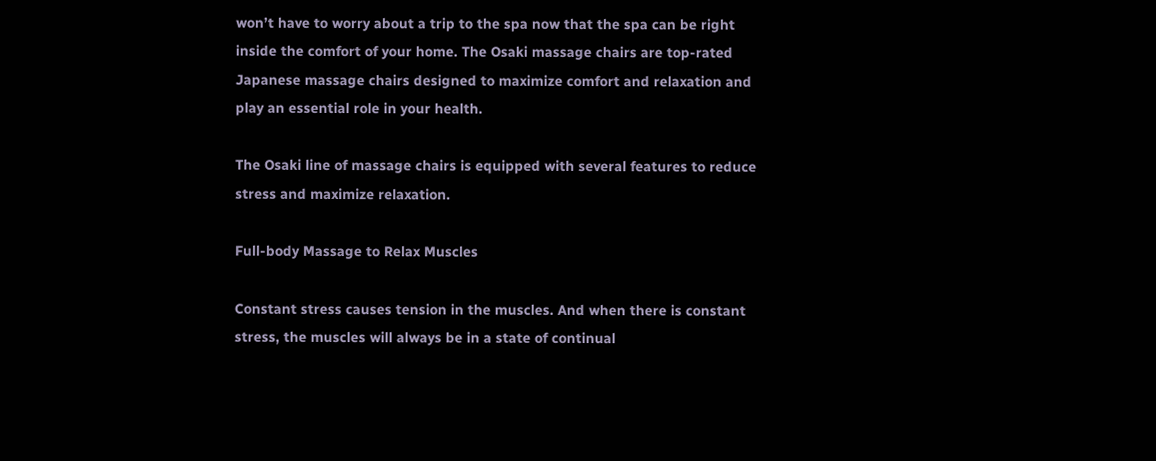won’t have to worry about a trip to the spa now that the spa can be right inside the comfort of your home. The Osaki massage chairs are top-rated Japanese massage chairs designed to maximize comfort and relaxation and play an essential role in your health.

The Osaki line of massage chairs is equipped with several features to reduce stress and maximize relaxation.

Full-body Massage to Relax Muscles

Constant stress causes tension in the muscles. And when there is constant stress, the muscles will always be in a state of continual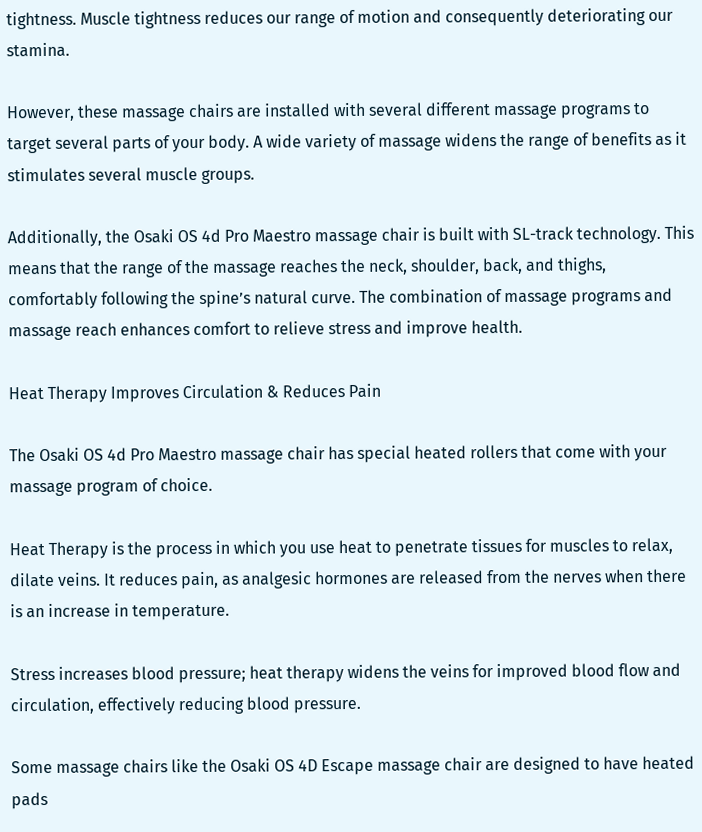tightness. Muscle tightness reduces our range of motion and consequently deteriorating our stamina.

However, these massage chairs are installed with several different massage programs to target several parts of your body. A wide variety of massage widens the range of benefits as it stimulates several muscle groups.

Additionally, the Osaki OS 4d Pro Maestro massage chair is built with SL-track technology. This means that the range of the massage reaches the neck, shoulder, back, and thighs, comfortably following the spine’s natural curve. The combination of massage programs and massage reach enhances comfort to relieve stress and improve health.

Heat Therapy Improves Circulation & Reduces Pain

The Osaki OS 4d Pro Maestro massage chair has special heated rollers that come with your massage program of choice.

Heat Therapy is the process in which you use heat to penetrate tissues for muscles to relax, dilate veins. It reduces pain, as analgesic hormones are released from the nerves when there is an increase in temperature.

Stress increases blood pressure; heat therapy widens the veins for improved blood flow and circulation, effectively reducing blood pressure.

Some massage chairs like the Osaki OS 4D Escape massage chair are designed to have heated pads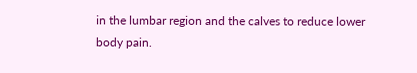in the lumbar region and the calves to reduce lower body pain.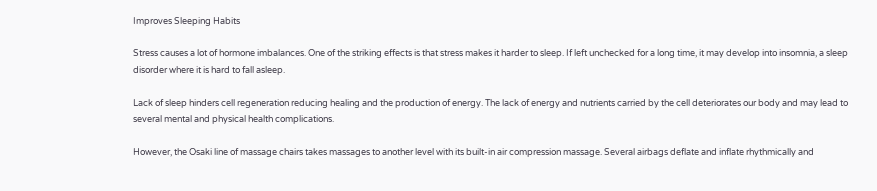Improves Sleeping Habits

Stress causes a lot of hormone imbalances. One of the striking effects is that stress makes it harder to sleep. If left unchecked for a long time, it may develop into insomnia, a sleep disorder where it is hard to fall asleep.

Lack of sleep hinders cell regeneration reducing healing and the production of energy. The lack of energy and nutrients carried by the cell deteriorates our body and may lead to several mental and physical health complications.

However, the Osaki line of massage chairs takes massages to another level with its built-in air compression massage. Several airbags deflate and inflate rhythmically and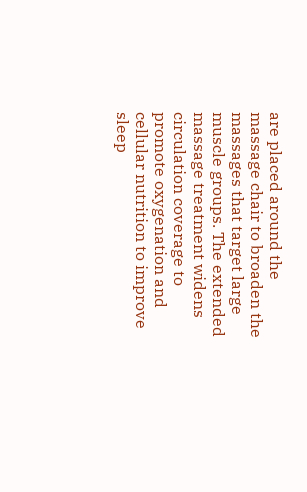are placed around the massage chair to broaden the massages that target large muscle groups. The extended massage treatment widens circulation coverage to promote oxygenation and cellular nutrition to improve sleep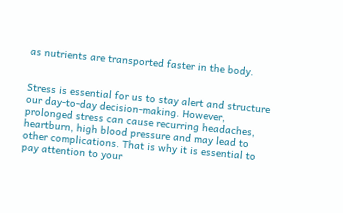as nutrients are transported faster in the body.


Stress is essential for us to stay alert and structure our day-to-day decision-making. However, prolonged stress can cause recurring headaches, heartburn, high blood pressure and may lead to other complications. That is why it is essential to pay attention to your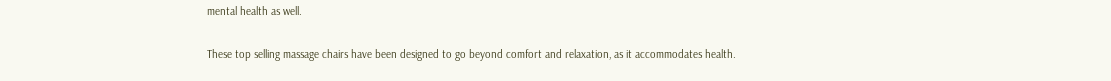mental health as well.

These top selling massage chairs have been designed to go beyond comfort and relaxation, as it accommodates health.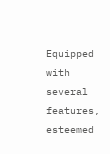Equipped with several features, esteemed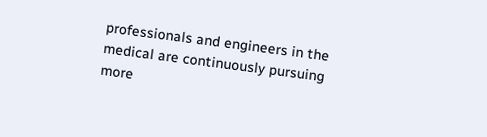professionals and engineers in the medical are continuously pursuing more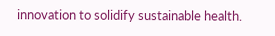innovation to solidify sustainable health.